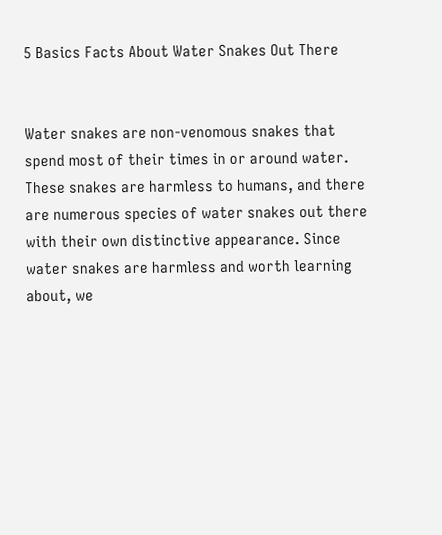5 Basics Facts About Water Snakes Out There


Water snakes are non-venomous snakes that spend most of their times in or around water. These snakes are harmless to humans, and there are numerous species of water snakes out there with their own distinctive appearance. Since water snakes are harmless and worth learning about, we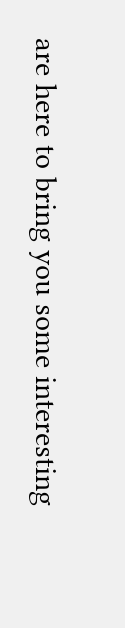are here to bring you some interesting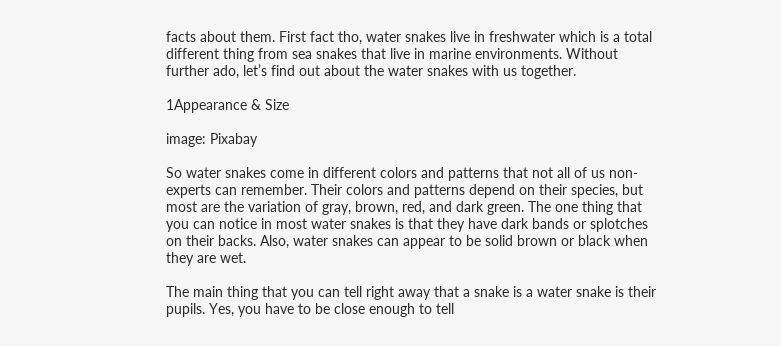facts about them. First fact tho, water snakes live in freshwater which is a total different thing from sea snakes that live in marine environments. Without further ado, let’s find out about the water snakes with us together.

1Appearance & Size

image: Pixabay

So water snakes come in different colors and patterns that not all of us non-experts can remember. Their colors and patterns depend on their species, but most are the variation of gray, brown, red, and dark green. The one thing that you can notice in most water snakes is that they have dark bands or splotches on their backs. Also, water snakes can appear to be solid brown or black when they are wet.

The main thing that you can tell right away that a snake is a water snake is their pupils. Yes, you have to be close enough to tell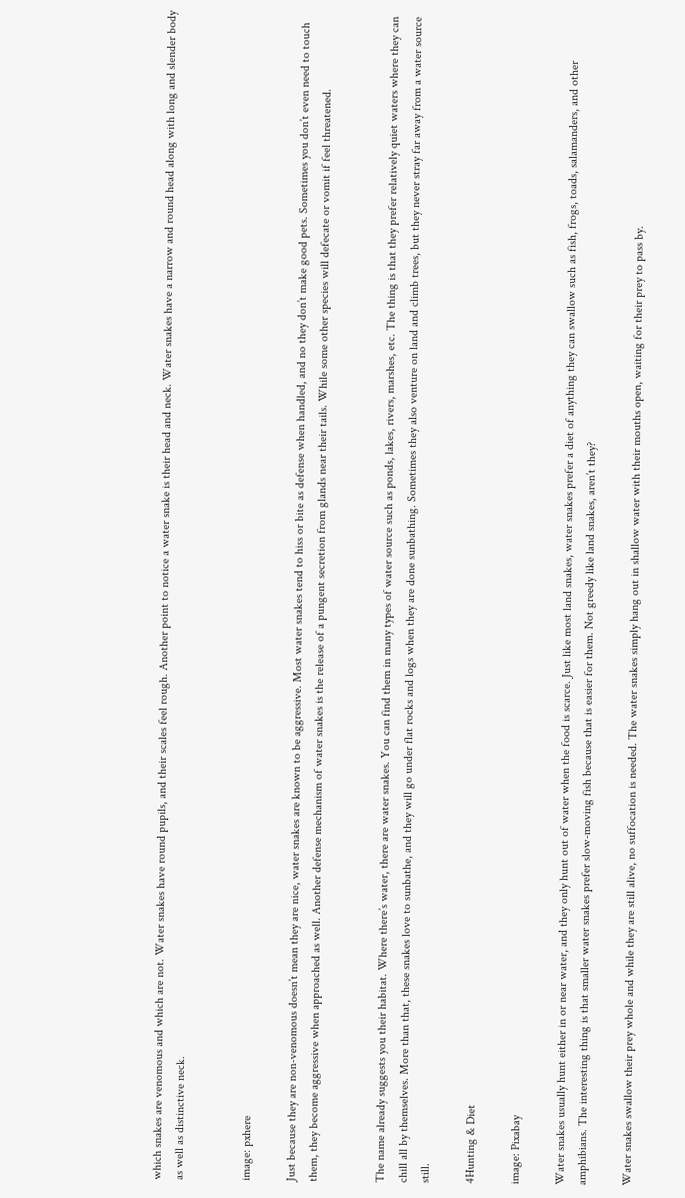which snakes are venomous and which are not. Water snakes have round pupils, and their scales feel rough. Another point to notice a water snake is their head and neck. Water snakes have a narrow and round head along with long and slender body as well as distinctive neck.


image: pxhere

Just because they are non-venomous doesn’t mean they are nice, water snakes are known to be aggressive. Most water snakes tend to hiss or bite as defense when handled, and no they don’t make good pets. Sometimes you don’t even need to touch them, they become aggressive when approached as well. Another defense mechanism of water snakes is the release of a pungent secretion from glands near their tails. While some other species will defecate or vomit if feel threatened.


The name already suggests you their habitat. Where there’s water, there are water snakes. You can find them in many types of water source such as ponds, lakes, rivers, marshes, etc. The thing is that they prefer relatively quiet waters where they can chill all by themselves. More than that, these snakes love to sunbathe, and they will go under flat rocks and logs when they are done sunbathing. Sometimes they also venture on land and climb trees, but they never stray far away from a water source still.

4Hunting & Diet

image: Pixabay

Water snakes usually hunt either in or near water, and they only hunt out of water when the food is scarce. Just like most land snakes, water snakes prefer a diet of anything they can swallow such as fish, frogs, toads, salamanders, and other amphibians. The interesting thing is that smaller water snakes prefer slow-moving fish because that is easier for them. Not greedy like land snakes, aren’t they?

Water snakes swallow their prey whole and while they are still alive, no suffocation is needed. The water snakes simply hang out in shallow water with their mouths open, waiting for their prey to pass by.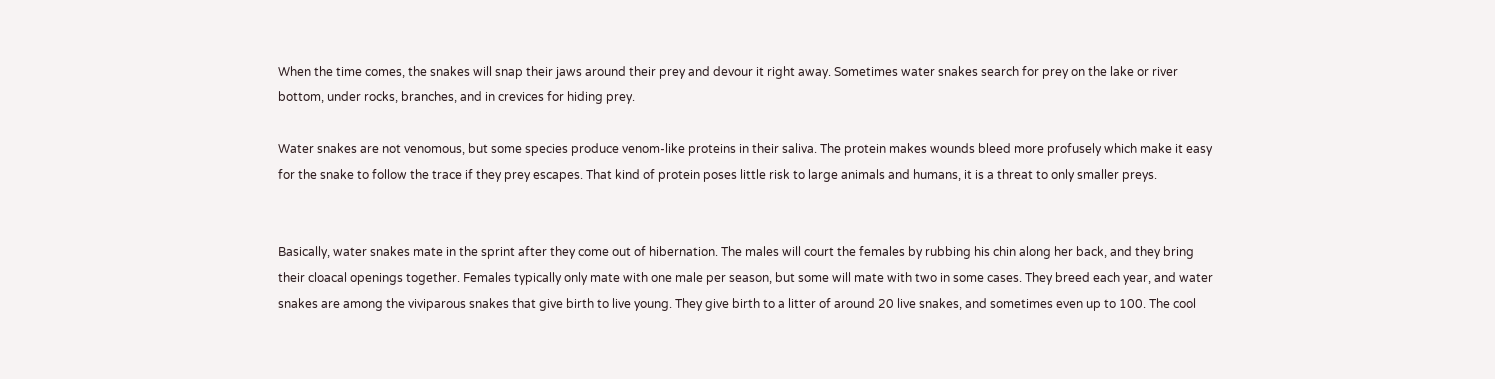When the time comes, the snakes will snap their jaws around their prey and devour it right away. Sometimes water snakes search for prey on the lake or river bottom, under rocks, branches, and in crevices for hiding prey.

Water snakes are not venomous, but some species produce venom-like proteins in their saliva. The protein makes wounds bleed more profusely which make it easy for the snake to follow the trace if they prey escapes. That kind of protein poses little risk to large animals and humans, it is a threat to only smaller preys.


Basically, water snakes mate in the sprint after they come out of hibernation. The males will court the females by rubbing his chin along her back, and they bring their cloacal openings together. Females typically only mate with one male per season, but some will mate with two in some cases. They breed each year, and water snakes are among the viviparous snakes that give birth to live young. They give birth to a litter of around 20 live snakes, and sometimes even up to 100. The cool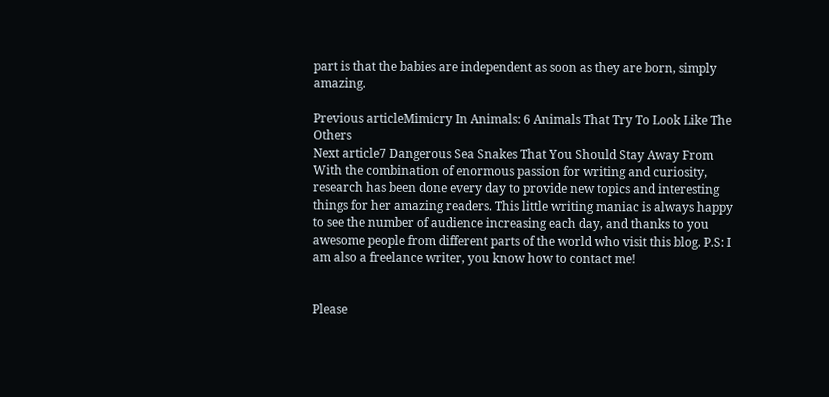part is that the babies are independent as soon as they are born, simply amazing.

Previous articleMimicry In Animals: 6 Animals That Try To Look Like The Others
Next article7 Dangerous Sea Snakes That You Should Stay Away From
With the combination of enormous passion for writing and curiosity, research has been done every day to provide new topics and interesting things for her amazing readers. This little writing maniac is always happy to see the number of audience increasing each day, and thanks to you awesome people from different parts of the world who visit this blog. P.S: I am also a freelance writer, you know how to contact me!


Please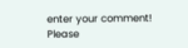enter your comment!
Please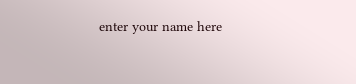enter your name here